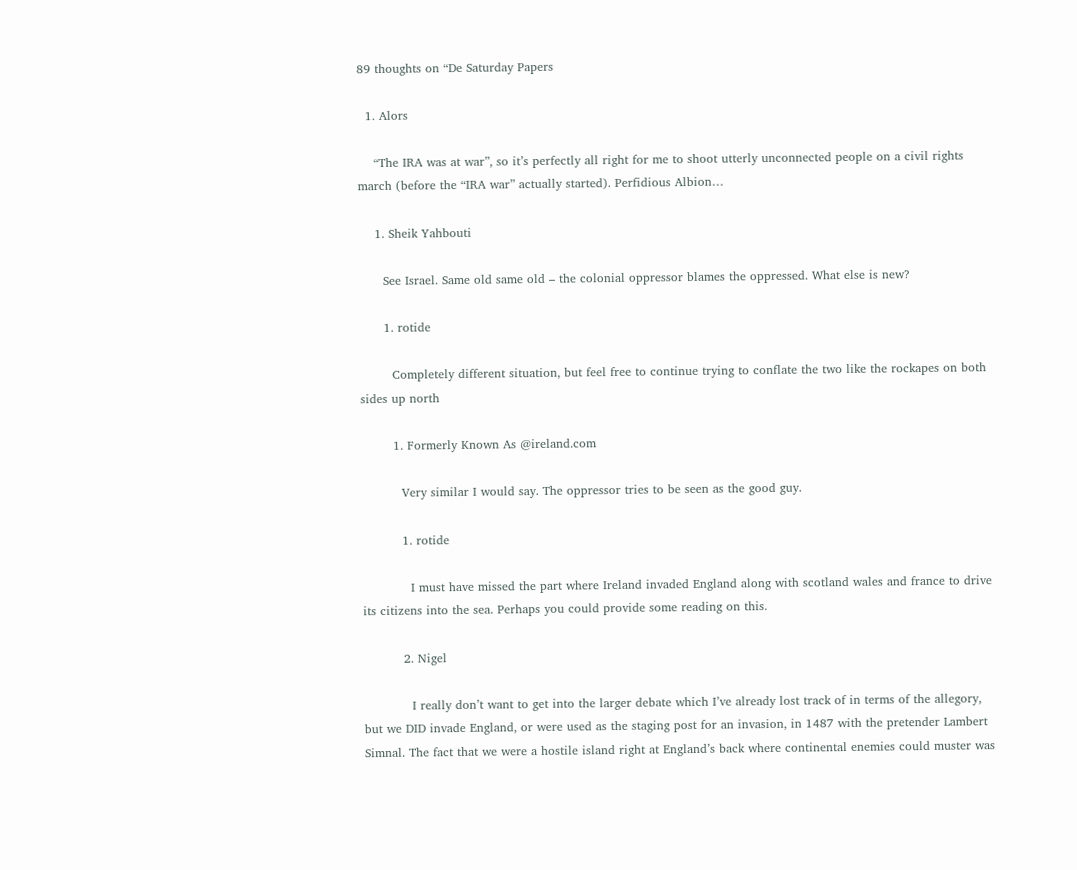89 thoughts on “De Saturday Papers

  1. Alors

    “The IRA was at war”, so it’s perfectly all right for me to shoot utterly unconnected people on a civil rights march (before the “IRA war” actually started). Perfidious Albion…

    1. Sheik Yahbouti

      See Israel. Same old same old – the colonial oppressor blames the oppressed. What else is new?

      1. rotide

        Completely different situation, but feel free to continue trying to conflate the two like the rockapes on both sides up north

        1. Formerly Known As @ireland.com

          Very similar I would say. The oppressor tries to be seen as the good guy.

          1. rotide

            I must have missed the part where Ireland invaded England along with scotland wales and france to drive its citizens into the sea. Perhaps you could provide some reading on this.

          2. Nigel

            I really don’t want to get into the larger debate which I’ve already lost track of in terms of the allegory, but we DID invade England, or were used as the staging post for an invasion, in 1487 with the pretender Lambert Simnal. The fact that we were a hostile island right at England’s back where continental enemies could muster was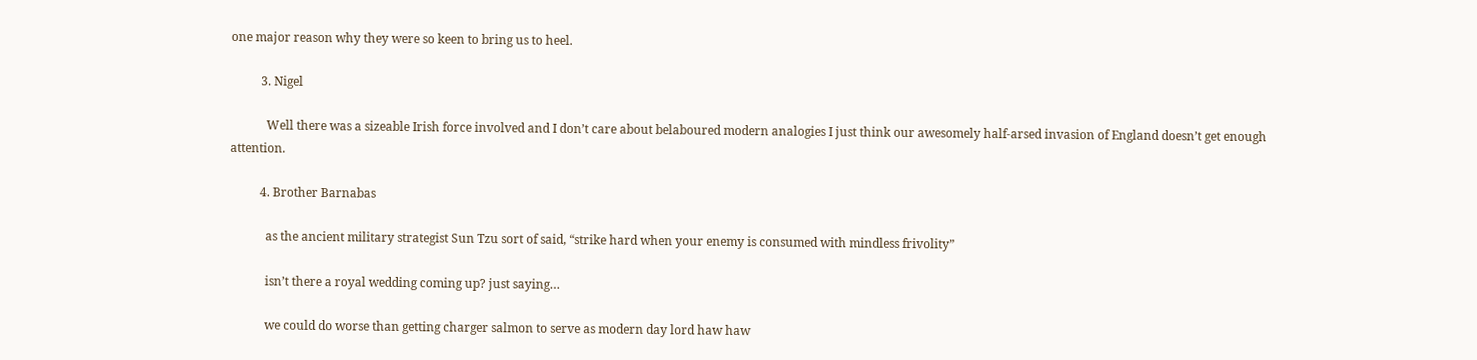one major reason why they were so keen to bring us to heel.

          3. Nigel

            Well there was a sizeable Irish force involved and I don’t care about belaboured modern analogies I just think our awesomely half-arsed invasion of England doesn’t get enough attention.

          4. Brother Barnabas

            as the ancient military strategist Sun Tzu sort of said, “strike hard when your enemy is consumed with mindless frivolity”

            isn’t there a royal wedding coming up? just saying…

            we could do worse than getting charger salmon to serve as modern day lord haw haw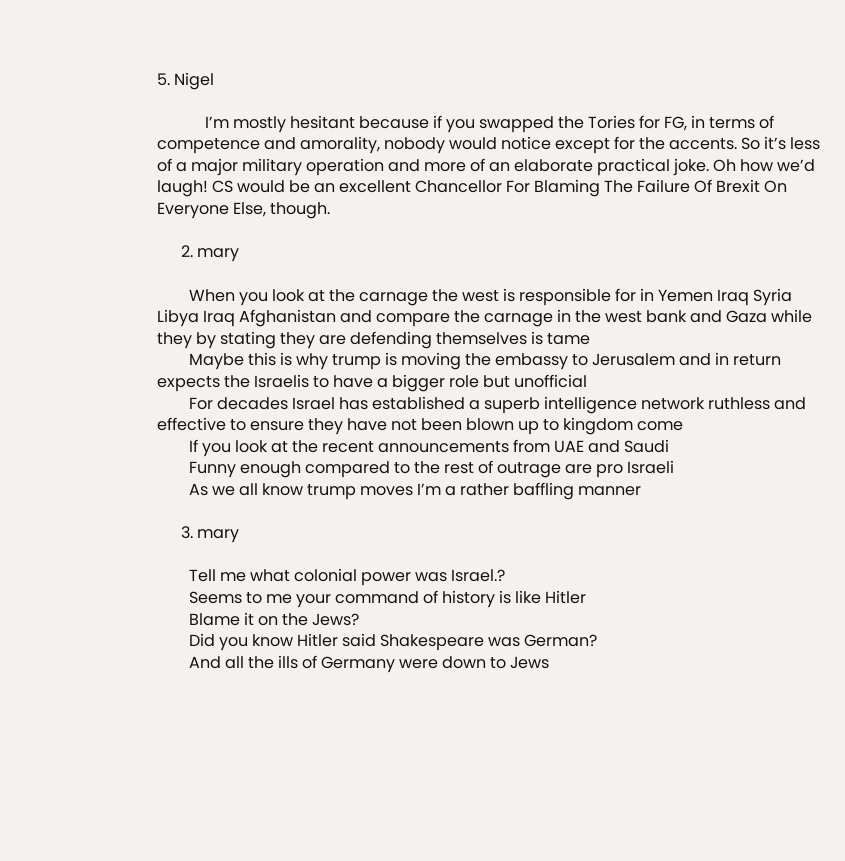5. Nigel

            I’m mostly hesitant because if you swapped the Tories for FG, in terms of competence and amorality, nobody would notice except for the accents. So it’s less of a major military operation and more of an elaborate practical joke. Oh how we’d laugh! CS would be an excellent Chancellor For Blaming The Failure Of Brexit On Everyone Else, though.

      2. mary

        When you look at the carnage the west is responsible for in Yemen Iraq Syria Libya Iraq Afghanistan and compare the carnage in the west bank and Gaza while they by stating they are defending themselves is tame
        Maybe this is why trump is moving the embassy to Jerusalem and in return expects the Israelis to have a bigger role but unofficial
        For decades Israel has established a superb intelligence network ruthless and effective to ensure they have not been blown up to kingdom come
        If you look at the recent announcements from UAE and Saudi
        Funny enough compared to the rest of outrage are pro Israeli
        As we all know trump moves I’m a rather baffling manner

      3. mary

        Tell me what colonial power was Israel.?
        Seems to me your command of history is like Hitler
        Blame it on the Jews?
        Did you know Hitler said Shakespeare was German?
        And all the ills of Germany were down to Jews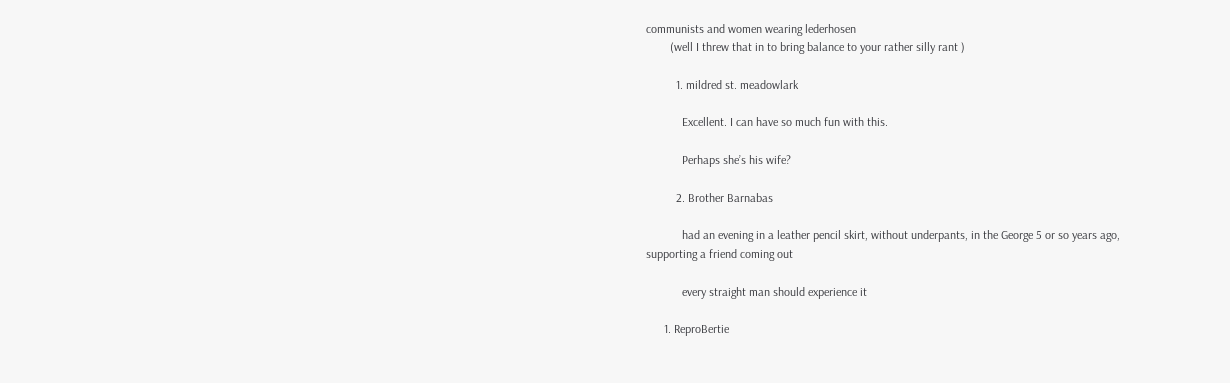communists and women wearing lederhosen
        (well I threw that in to bring balance to your rather silly rant )

          1. mildred st. meadowlark

            Excellent. I can have so much fun with this.

            Perhaps she’s his wife?

          2. Brother Barnabas

            had an evening in a leather pencil skirt, without underpants, in the George 5 or so years ago, supporting a friend coming out

            every straight man should experience it

      1. ReproBertie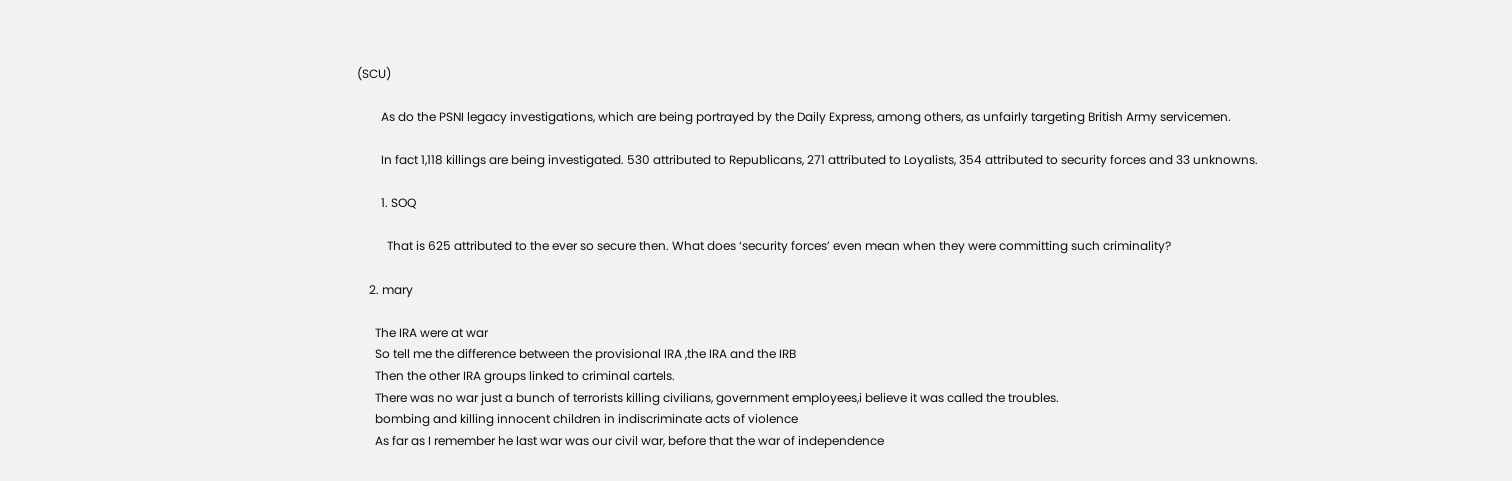(SCU)

        As do the PSNI legacy investigations, which are being portrayed by the Daily Express, among others, as unfairly targeting British Army servicemen.

        In fact 1,118 killings are being investigated. 530 attributed to Republicans, 271 attributed to Loyalists, 354 attributed to security forces and 33 unknowns.

        1. SOQ

          That is 625 attributed to the ever so secure then. What does ‘security forces’ even mean when they were committing such criminality?

    2. mary

      The IRA were at war
      So tell me the difference between the provisional IRA ,the IRA and the IRB
      Then the other IRA groups linked to criminal cartels.
      There was no war just a bunch of terrorists killing civilians, government employees,i believe it was called the troubles.
      bombing and killing innocent children in indiscriminate acts of violence
      As far as I remember he last war was our civil war, before that the war of independence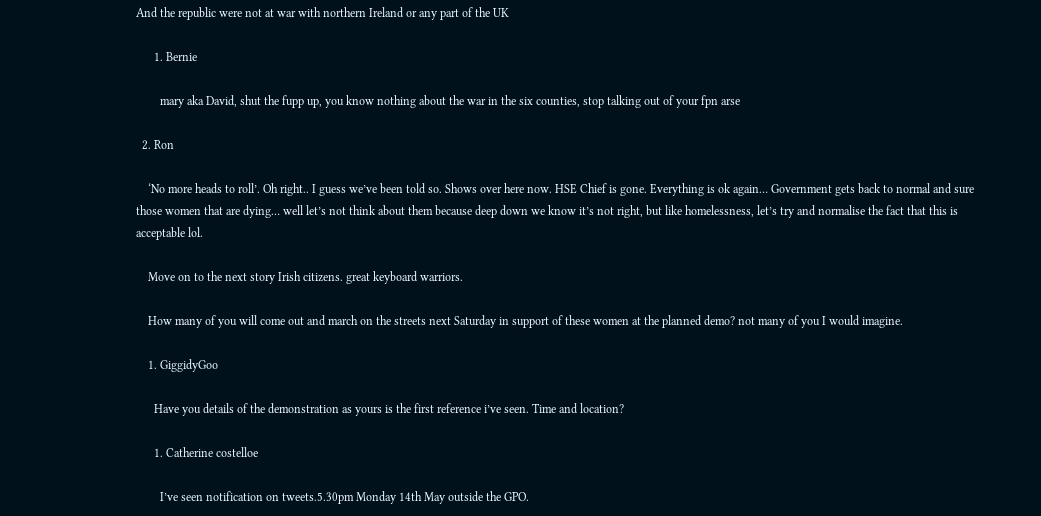And the republic were not at war with northern Ireland or any part of the UK

      1. Bernie

        mary aka David, shut the fupp up, you know nothing about the war in the six counties, stop talking out of your fpn arse

  2. Ron

    ‘No more heads to roll’. Oh right.. I guess we’ve been told so. Shows over here now. HSE Chief is gone. Everything is ok again… Government gets back to normal and sure those women that are dying… well let’s not think about them because deep down we know it’s not right, but like homelessness, let’s try and normalise the fact that this is acceptable lol.

    Move on to the next story Irish citizens. great keyboard warriors.

    How many of you will come out and march on the streets next Saturday in support of these women at the planned demo? not many of you I would imagine.

    1. GiggidyGoo

      Have you details of the demonstration as yours is the first reference i’ve seen. Time and location?

      1. Catherine costelloe

        I’ve seen notification on tweets.5.30pm Monday 14th May outside the GPO.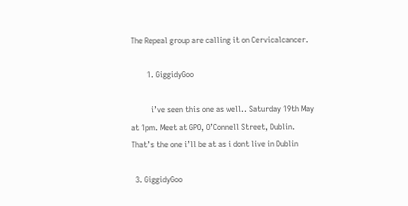The Repeal group are calling it on Cervicalcancer.

        1. GiggidyGoo

          i’ve seen this one as well.. Saturday 19th May at 1pm. Meet at GPO, O’Connell Street, Dublin. That’s the one i’ll be at as i dont live in Dublin

  3. GiggidyGoo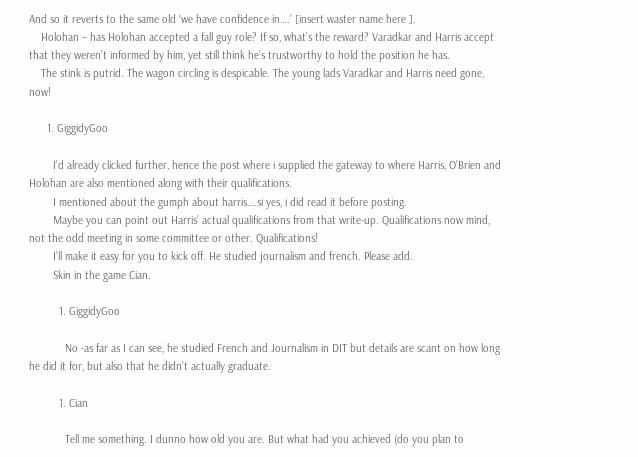And so it reverts to the same old ‘we have confidence in….’ [insert waster name here ].
    Holohan – has Holohan accepted a fall guy role? If so, what’s the reward? Varadkar and Harris accept that they weren’t informed by him, yet still think he’s trustworthy to hold the position he has.
    The stink is putrid. The wagon circling is despicable. The young lads Varadkar and Harris need gone, now!

      1. GiggidyGoo

        I’d already clicked further, hence the post where i supplied the gateway to where Harris, O’Brien and Holohan are also mentioned along with their qualifications.
        I mentioned about the gumph about harris….si yes, i did read it before posting.
        Maybe you can point out Harris’ actual qualifications from that write-up. Qualifications now mind, not the odd meeting in some committee or other. Qualifications!
        I’ll make it easy for you to kick off. He studied journalism and french. Please add.
        Skin in the game Cian.

          1. GiggidyGoo

            No -as far as I can see, he studied French and Journalism in DIT but details are scant on how long he did it for, but also that he didn’t actually graduate.

          1. Cian

            Tell me something. I dunno how old you are. But what had you achieved (do you plan to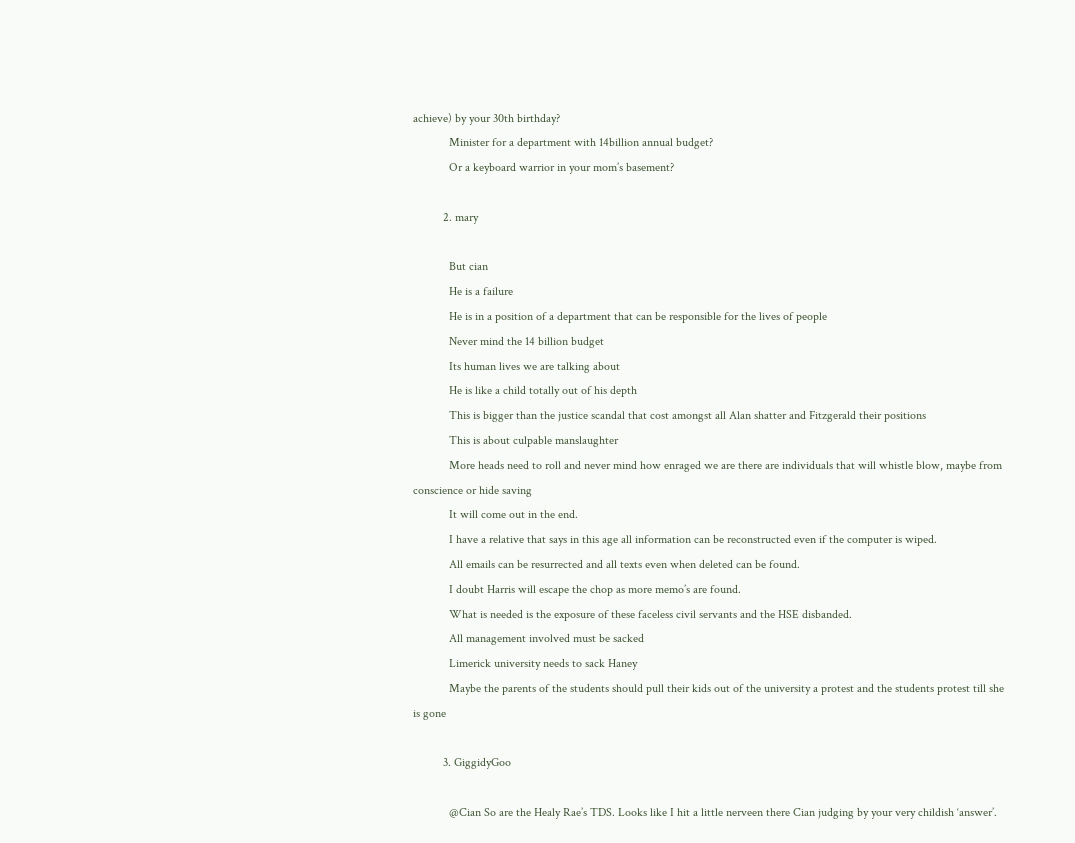achieve) by your 30th birthday?
            Minister for a department with 14billion annual budget?
            Or a keyboard warrior in your mom’s basement?

          2. mary

            But cian
            He is a failure
            He is in a position of a department that can be responsible for the lives of people
            Never mind the 14 billion budget
            Its human lives we are talking about
            He is like a child totally out of his depth
            This is bigger than the justice scandal that cost amongst all Alan shatter and Fitzgerald their positions
            This is about culpable manslaughter
            More heads need to roll and never mind how enraged we are there are individuals that will whistle blow, maybe from conscience or hide saving
            It will come out in the end.
            I have a relative that says in this age all information can be reconstructed even if the computer is wiped.
            All emails can be resurrected and all texts even when deleted can be found.
            I doubt Harris will escape the chop as more memo’s are found.
            What is needed is the exposure of these faceless civil servants and the HSE disbanded.
            All management involved must be sacked
            Limerick university needs to sack Haney
            Maybe the parents of the students should pull their kids out of the university a protest and the students protest till she is gone

          3. GiggidyGoo

            @Cian So are the Healy Rae’s TDS. Looks like I hit a little nerveen there Cian judging by your very childish ‘answer’.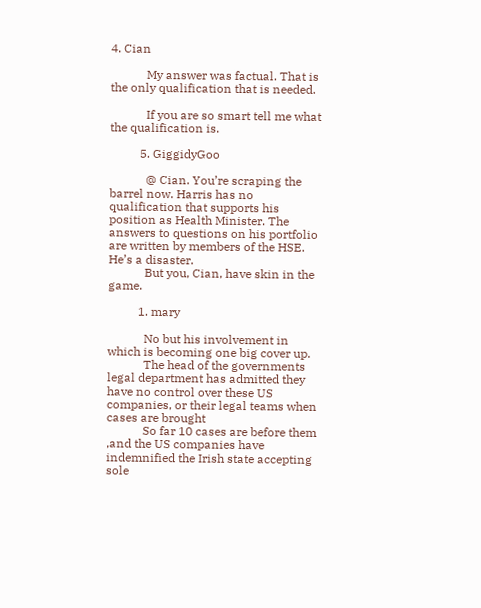4. Cian

            My answer was factual. That is the only qualification that is needed.

            If you are so smart tell me what the qualification is.

          5. GiggidyGoo

            @ Cian. You’re scraping the barrel now. Harris has no qualification that supports his position as Health Minister. The answers to questions on his portfolio are written by members of the HSE. He’s a disaster.
            But you, Cian, have skin in the game.

          1. mary

            No but his involvement in which is becoming one big cover up.
            The head of the governments legal department has admitted they have no control over these US companies, or their legal teams when cases are brought
            So far 10 cases are before them ,and the US companies have indemnified the Irish state accepting sole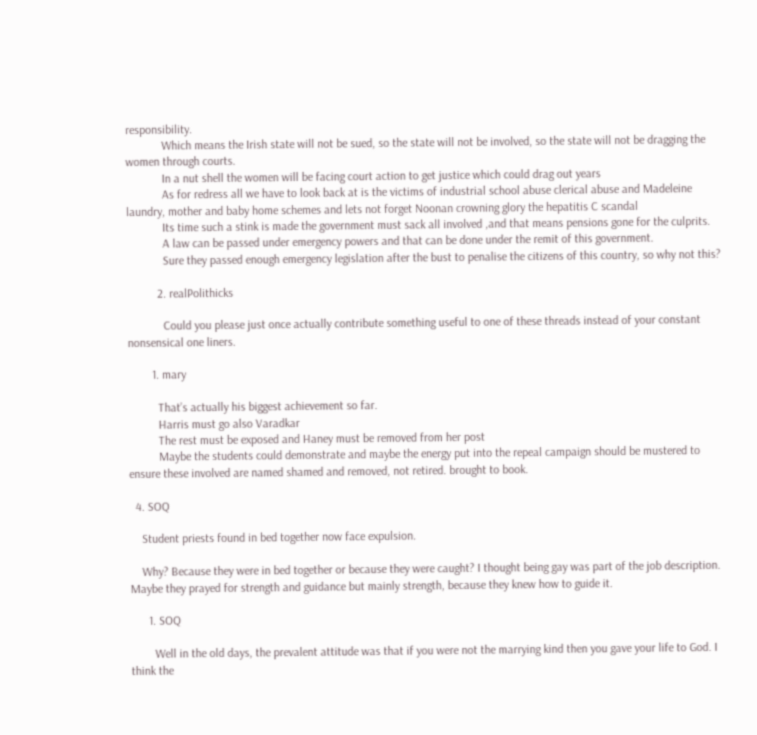responsibility.
            Which means the Irish state will not be sued, so the state will not be involved, so the state will not be dragging the women through courts.
            In a nut shell the women will be facing court action to get justice which could drag out years
            As for redress all we have to look back at is the victims of industrial school abuse clerical abuse and Madeleine laundry, mother and baby home schemes and lets not forget Noonan crowning glory the hepatitis C scandal
            Its time such a stink is made the government must sack all involved ,and that means pensions gone for the culprits.
            A law can be passed under emergency powers and that can be done under the remit of this government.
            Sure they passed enough emergency legislation after the bust to penalise the citizens of this country, so why not this?

          2. realPolithicks

            Could you please just once actually contribute something useful to one of these threads instead of your constant nonsensical one liners.

        1. mary

          That’s actually his biggest achievement so far.
          Harris must go also Varadkar
          The rest must be exposed and Haney must be removed from her post
          Maybe the students could demonstrate and maybe the energy put into the repeal campaign should be mustered to ensure these involved are named shamed and removed, not retired. brought to book.

  4. SOQ

    Student priests found in bed together now face expulsion.

    Why? Because they were in bed together or because they were caught? I thought being gay was part of the job description. Maybe they prayed for strength and guidance but mainly strength, because they knew how to guide it.

      1. SOQ

        Well in the old days, the prevalent attitude was that if you were not the marrying kind then you gave your life to God. I think the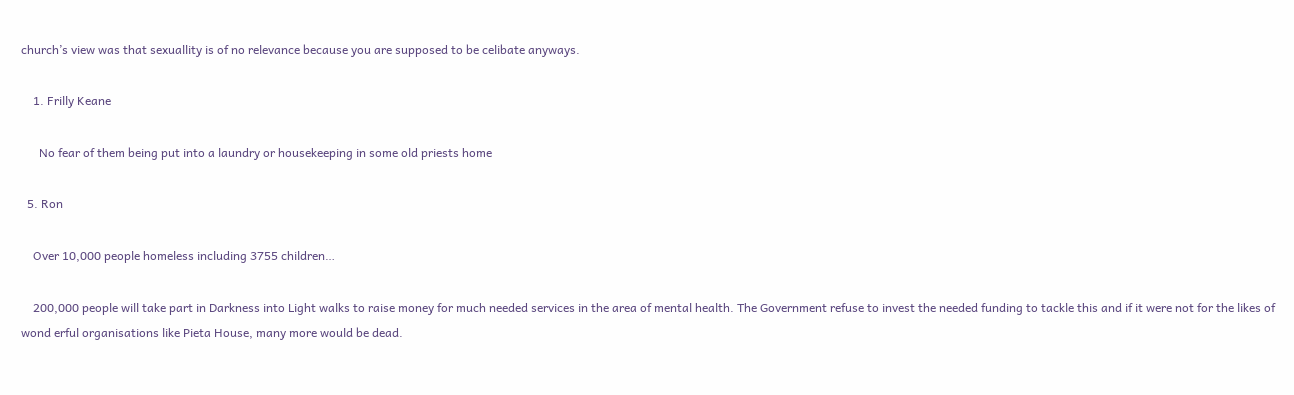church’s view was that sexuallity is of no relevance because you are supposed to be celibate anyways.

    1. Frilly Keane

      No fear of them being put into a laundry or housekeeping in some old priests home

  5. Ron

    Over 10,000 people homeless including 3755 children…

    200,000 people will take part in Darkness into Light walks to raise money for much needed services in the area of mental health. The Government refuse to invest the needed funding to tackle this and if it were not for the likes of wond erful organisations like Pieta House, many more would be dead.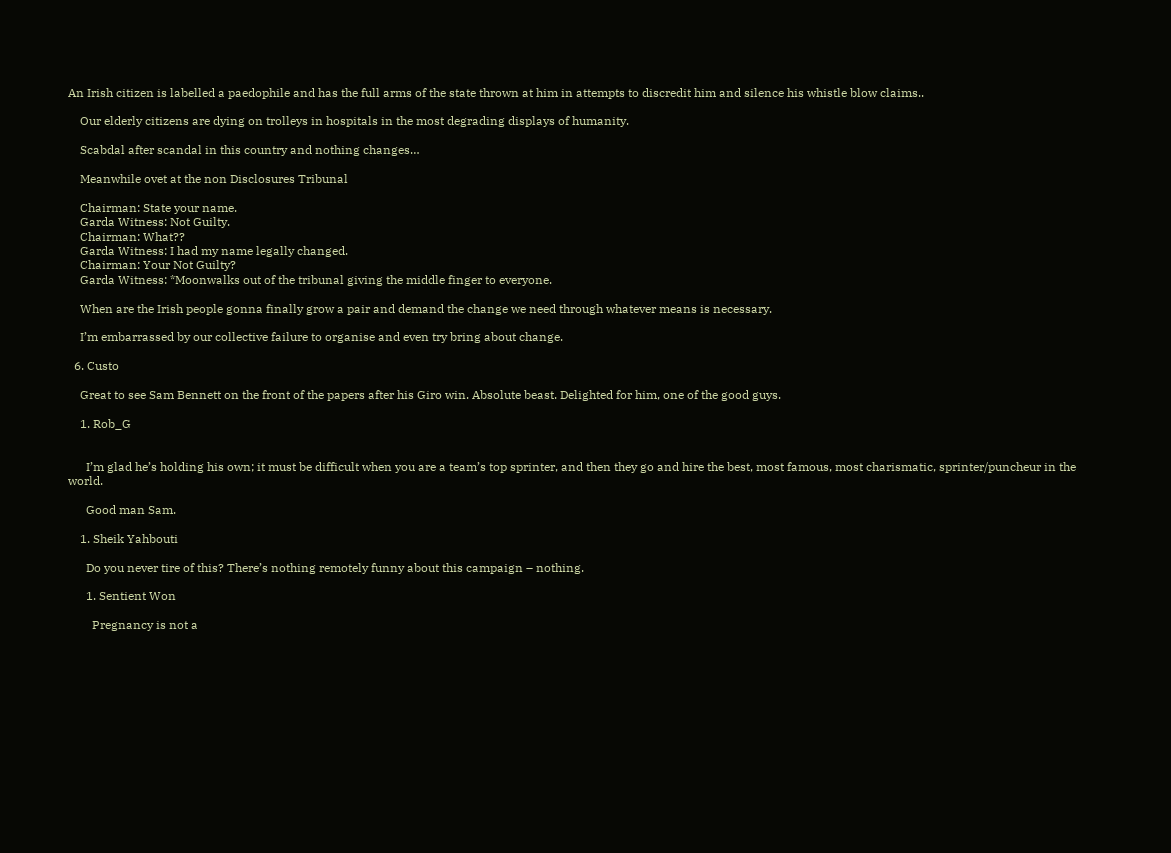An Irish citizen is labelled a paedophile and has the full arms of the state thrown at him in attempts to discredit him and silence his whistle blow claims..

    Our elderly citizens are dying on trolleys in hospitals in the most degrading displays of humanity.

    Scabdal after scandal in this country and nothing changes…

    Meanwhile ovet at the non Disclosures Tribunal

    Chairman: State your name.
    Garda Witness: Not Guilty.
    Chairman: What??
    Garda Witness: I had my name legally changed.
    Chairman: Your Not Guilty?
    Garda Witness: *Moonwalks out of the tribunal giving the middle finger to everyone.

    When are the Irish people gonna finally grow a pair and demand the change we need through whatever means is necessary.

    I’m embarrassed by our collective failure to organise and even try bring about change.

  6. Custo

    Great to see Sam Bennett on the front of the papers after his Giro win. Absolute beast. Delighted for him, one of the good guys.

    1. Rob_G


      I’m glad he’s holding his own; it must be difficult when you are a team’s top sprinter, and then they go and hire the best, most famous, most charismatic, sprinter/puncheur in the world.

      Good man Sam.

    1. Sheik Yahbouti

      Do you never tire of this? There’s nothing remotely funny about this campaign – nothing.

      1. Sentient Won

        Pregnancy is not a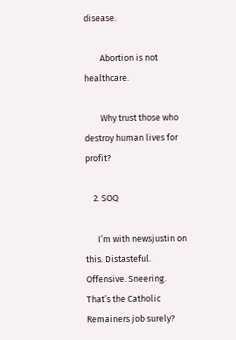disease.

        Abortion is not healthcare.

        Why trust those who destroy human lives for profit?

    2. SOQ

      I’m with newsjustin on this. Distasteful. Offensive. Sneering. That’s the Catholic Remainers job surely?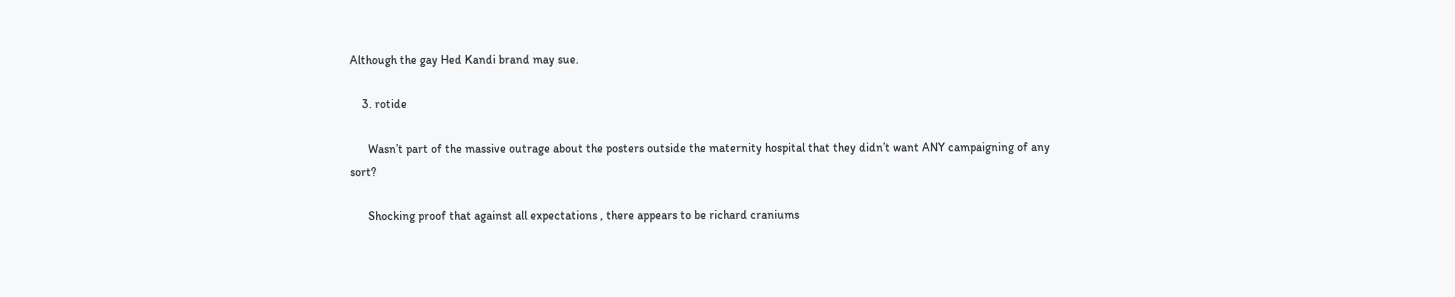Although the gay Hed Kandi brand may sue.

    3. rotide

      Wasn’t part of the massive outrage about the posters outside the maternity hospital that they didn’t want ANY campaigning of any sort?

      Shocking proof that against all expectations , there appears to be richard craniums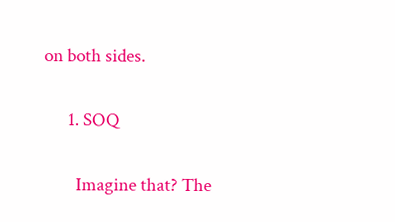on both sides.

      1. SOQ

        Imagine that? The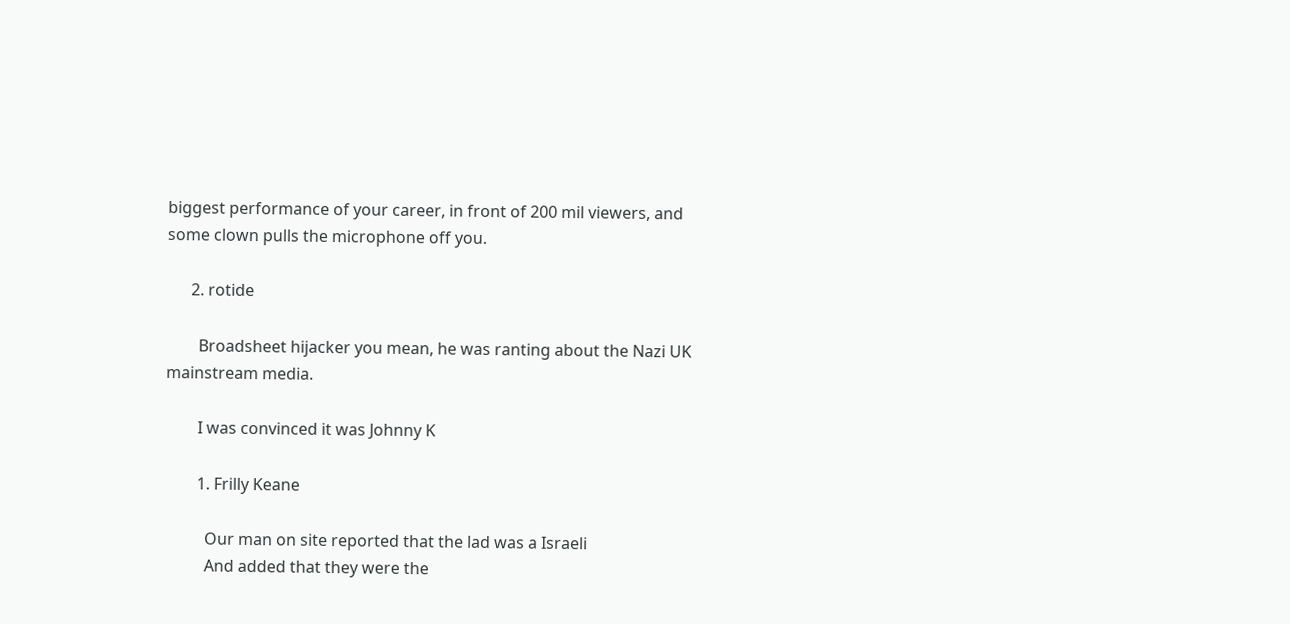biggest performance of your career, in front of 200 mil viewers, and some clown pulls the microphone off you.

      2. rotide

        Broadsheet hijacker you mean, he was ranting about the Nazi UK mainstream media.

        I was convinced it was Johnny K

        1. Frilly Keane

          Our man on site reported that the lad was a Israeli
          And added that they were the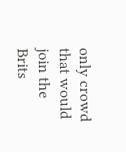only crowd that would join the Brits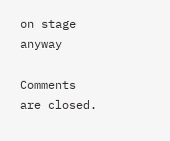on stage anyway

Comments are closed.